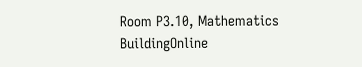Room P3.10, Mathematics BuildingOnline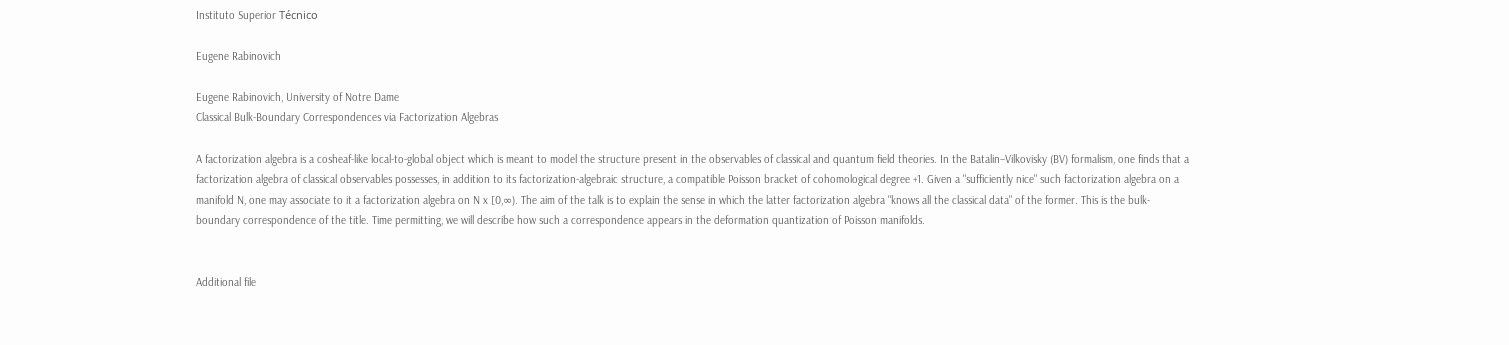Instituto Superior Técnico

Eugene Rabinovich

Eugene Rabinovich, University of Notre Dame
Classical Bulk-Boundary Correspondences via Factorization Algebras

A factorization algebra is a cosheaf-like local-to-global object which is meant to model the structure present in the observables of classical and quantum field theories. In the Batalin–Vilkovisky (BV) formalism, one finds that a factorization algebra of classical observables possesses, in addition to its factorization-algebraic structure, a compatible Poisson bracket of cohomological degree +1. Given a "sufficiently nice" such factorization algebra on a manifold N, one may associate to it a factorization algebra on N x [0,∞). The aim of the talk is to explain the sense in which the latter factorization algebra "knows all the classical data" of the former. This is the bulk-boundary correspondence of the title. Time permitting, we will describe how such a correspondence appears in the deformation quantization of Poisson manifolds.


Additional file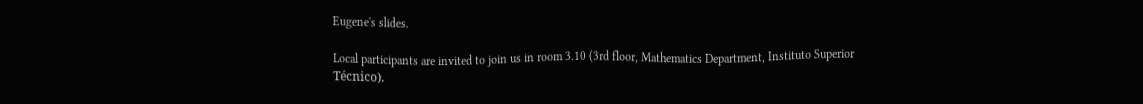Eugene's slides.

Local participants are invited to join us in room 3.10 (3rd floor, Mathematics Department, Instituto Superior Técnico).